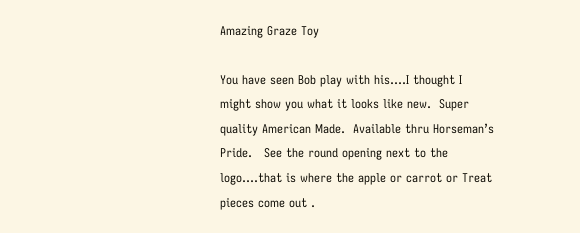Amazing Graze Toy

You have seen Bob play with his….I thought I might show you what it looks like new.  Super quality American Made.  Available thru Horseman’s Pride.   See the round opening next to the logo….that is where the apple or carrot or Treat pieces come out .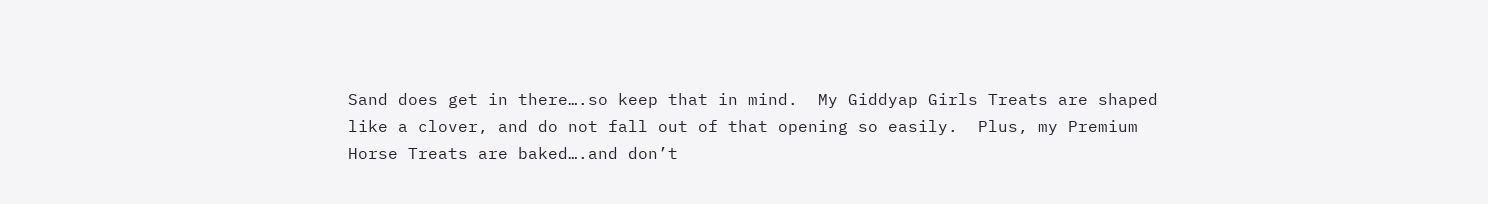Sand does get in there….so keep that in mind.  My Giddyap Girls Treats are shaped like a clover, and do not fall out of that opening so easily.  Plus, my Premium Horse Treats are baked….and don’t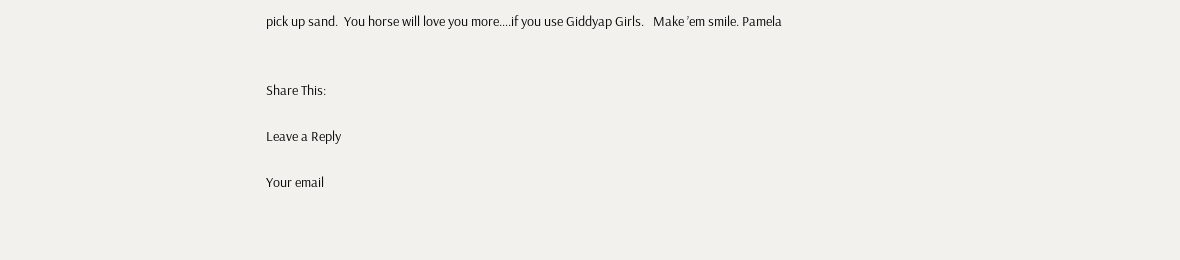pick up sand.  You horse will love you more….if you use Giddyap Girls.   Make ’em smile. Pamela


Share This:

Leave a Reply

Your email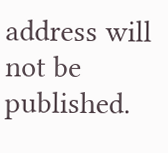address will not be published.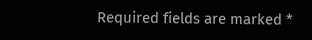Required fields are marked *